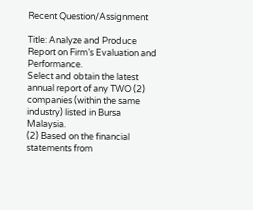Recent Question/Assignment

Title: Analyze and Produce Report on Firm’s Evaluation and Performance.
Select and obtain the latest annual report of any TWO (2) companies (within the same industry) listed in Bursa Malaysia.
(2) Based on the financial statements from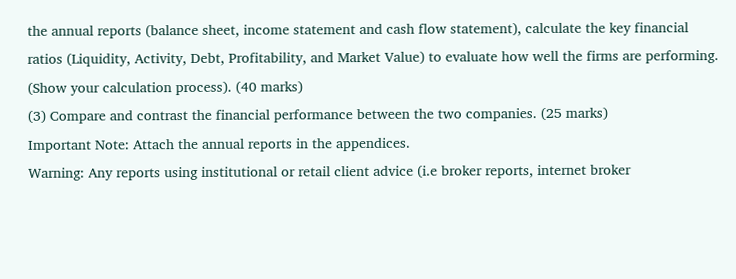the annual reports (balance sheet, income statement and cash flow statement), calculate the key financial ratios (Liquidity, Activity, Debt, Profitability, and Market Value) to evaluate how well the firms are performing. (Show your calculation process). (40 marks)
(3) Compare and contrast the financial performance between the two companies. (25 marks)
Important Note: Attach the annual reports in the appendices.
Warning: Any reports using institutional or retail client advice (i.e broker reports, internet broker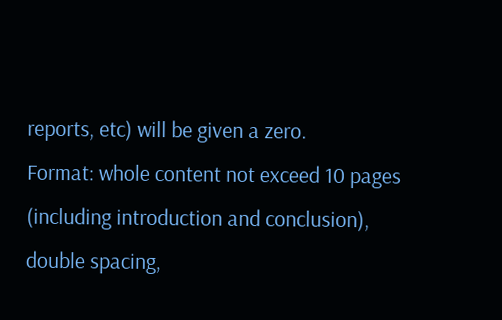reports, etc) will be given a zero.
Format: whole content not exceed 10 pages (including introduction and conclusion), double spacing,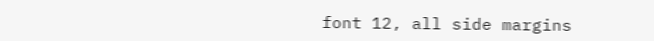font 12, all side margins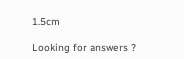1.5cm

Looking for answers ?